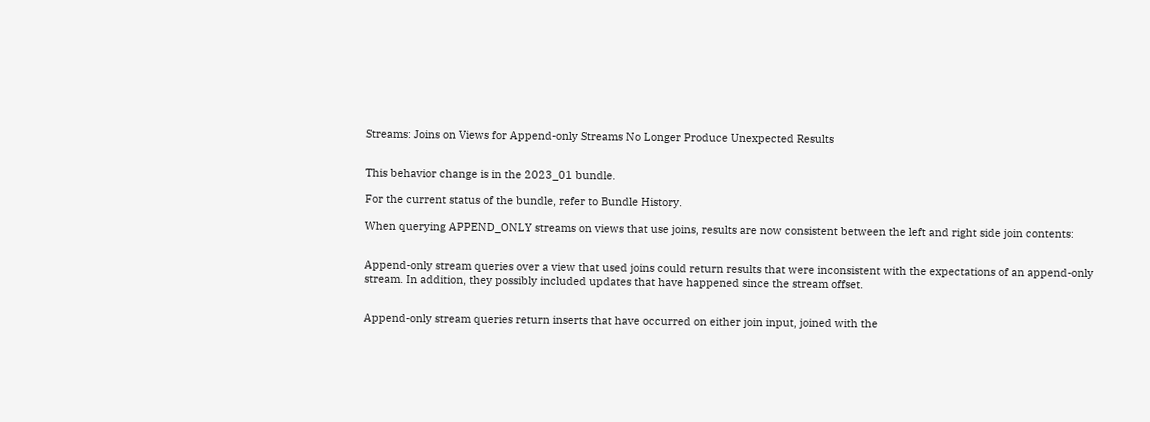Streams: Joins on Views for Append-only Streams No Longer Produce Unexpected Results


This behavior change is in the 2023_01 bundle.

For the current status of the bundle, refer to Bundle History.

When querying APPEND_ONLY streams on views that use joins, results are now consistent between the left and right side join contents:


Append-only stream queries over a view that used joins could return results that were inconsistent with the expectations of an append-only stream. In addition, they possibly included updates that have happened since the stream offset.


Append-only stream queries return inserts that have occurred on either join input, joined with the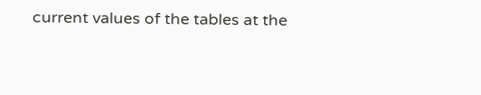current values of the tables at the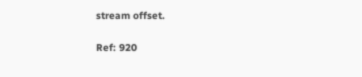stream offset.

Ref: 920